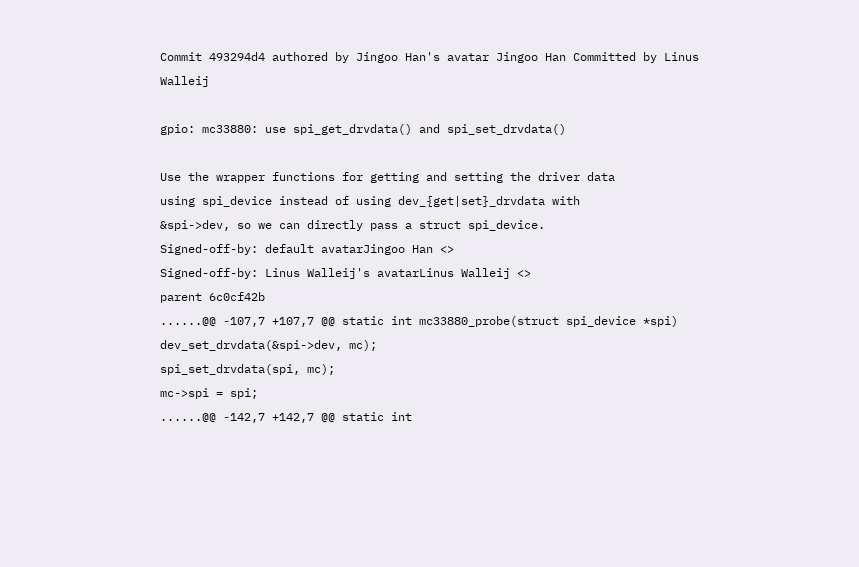Commit 493294d4 authored by Jingoo Han's avatar Jingoo Han Committed by Linus Walleij

gpio: mc33880: use spi_get_drvdata() and spi_set_drvdata()

Use the wrapper functions for getting and setting the driver data
using spi_device instead of using dev_{get|set}_drvdata with
&spi->dev, so we can directly pass a struct spi_device.
Signed-off-by: default avatarJingoo Han <>
Signed-off-by: Linus Walleij's avatarLinus Walleij <>
parent 6c0cf42b
......@@ -107,7 +107,7 @@ static int mc33880_probe(struct spi_device *spi)
dev_set_drvdata(&spi->dev, mc);
spi_set_drvdata(spi, mc);
mc->spi = spi;
......@@ -142,7 +142,7 @@ static int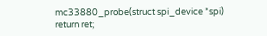mc33880_probe(struct spi_device *spi)
return ret;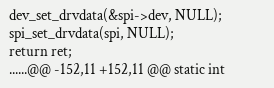dev_set_drvdata(&spi->dev, NULL);
spi_set_drvdata(spi, NULL);
return ret;
......@@ -152,11 +152,11 @@ static int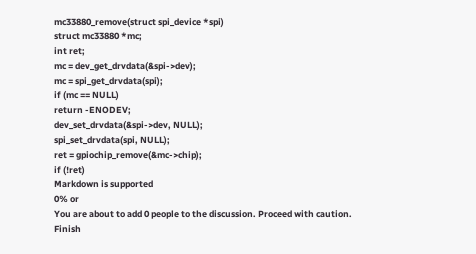mc33880_remove(struct spi_device *spi)
struct mc33880 *mc;
int ret;
mc = dev_get_drvdata(&spi->dev);
mc = spi_get_drvdata(spi);
if (mc == NULL)
return -ENODEV;
dev_set_drvdata(&spi->dev, NULL);
spi_set_drvdata(spi, NULL);
ret = gpiochip_remove(&mc->chip);
if (!ret)
Markdown is supported
0% or
You are about to add 0 people to the discussion. Proceed with caution.
Finish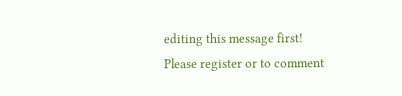editing this message first!
Please register or to comment